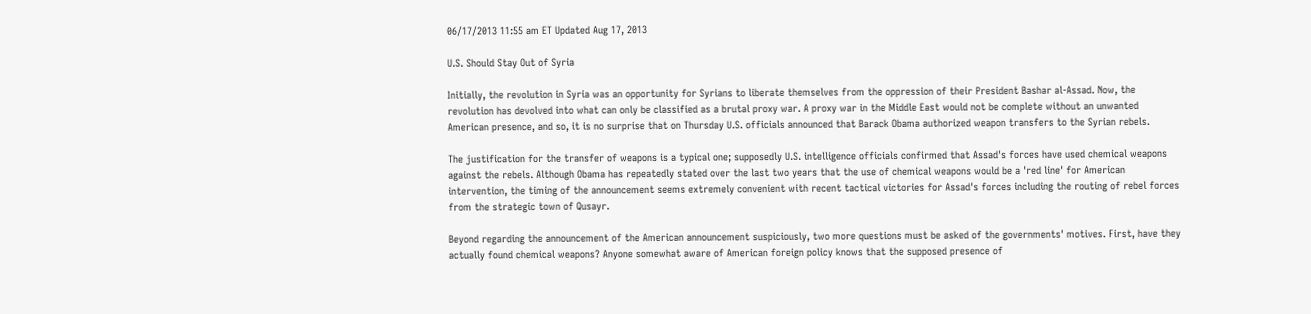06/17/2013 11:55 am ET Updated Aug 17, 2013

U.S. Should Stay Out of Syria

Initially, the revolution in Syria was an opportunity for Syrians to liberate themselves from the oppression of their President Bashar al-Assad. Now, the revolution has devolved into what can only be classified as a brutal proxy war. A proxy war in the Middle East would not be complete without an unwanted American presence, and so, it is no surprise that on Thursday U.S. officials announced that Barack Obama authorized weapon transfers to the Syrian rebels.

The justification for the transfer of weapons is a typical one; supposedly U.S. intelligence officials confirmed that Assad's forces have used chemical weapons against the rebels. Although Obama has repeatedly stated over the last two years that the use of chemical weapons would be a 'red line' for American intervention, the timing of the announcement seems extremely convenient with recent tactical victories for Assad's forces including the routing of rebel forces from the strategic town of Qusayr.

Beyond regarding the announcement of the American announcement suspiciously, two more questions must be asked of the governments' motives. First, have they actually found chemical weapons? Anyone somewhat aware of American foreign policy knows that the supposed presence of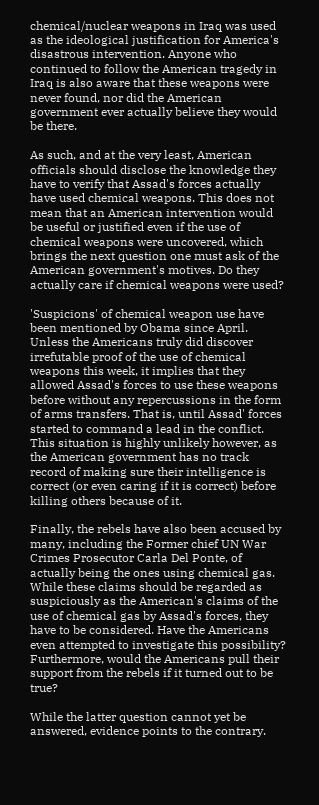chemical/nuclear weapons in Iraq was used as the ideological justification for America's disastrous intervention. Anyone who continued to follow the American tragedy in Iraq is also aware that these weapons were never found, nor did the American government ever actually believe they would be there.

As such, and at the very least, American officials should disclose the knowledge they have to verify that Assad's forces actually have used chemical weapons. This does not mean that an American intervention would be useful or justified even if the use of chemical weapons were uncovered, which brings the next question one must ask of the American government's motives. Do they actually care if chemical weapons were used?

'Suspicions' of chemical weapon use have been mentioned by Obama since April. Unless the Americans truly did discover irrefutable proof of the use of chemical weapons this week, it implies that they allowed Assad's forces to use these weapons before without any repercussions in the form of arms transfers. That is, until Assad' forces started to command a lead in the conflict. This situation is highly unlikely however, as the American government has no track record of making sure their intelligence is correct (or even caring if it is correct) before killing others because of it.

Finally, the rebels have also been accused by many, including the Former chief UN War Crimes Prosecutor Carla Del Ponte, of actually being the ones using chemical gas. While these claims should be regarded as suspiciously as the American's claims of the use of chemical gas by Assad's forces, they have to be considered. Have the Americans even attempted to investigate this possibility? Furthermore, would the Americans pull their support from the rebels if it turned out to be true?

While the latter question cannot yet be answered, evidence points to the contrary.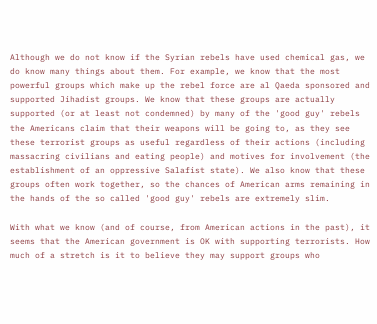Although we do not know if the Syrian rebels have used chemical gas, we do know many things about them. For example, we know that the most powerful groups which make up the rebel force are al Qaeda sponsored and supported Jihadist groups. We know that these groups are actually supported (or at least not condemned) by many of the 'good guy' rebels the Americans claim that their weapons will be going to, as they see these terrorist groups as useful regardless of their actions (including massacring civilians and eating people) and motives for involvement (the establishment of an oppressive Salafist state). We also know that these groups often work together, so the chances of American arms remaining in the hands of the so called 'good guy' rebels are extremely slim.

With what we know (and of course, from American actions in the past), it seems that the American government is OK with supporting terrorists. How much of a stretch is it to believe they may support groups who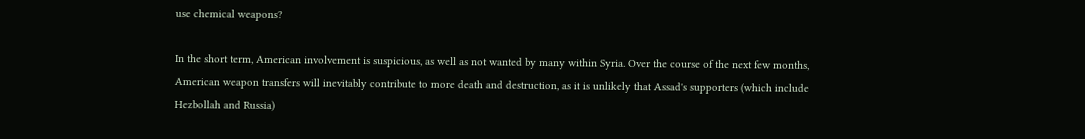use chemical weapons?

In the short term, American involvement is suspicious, as well as not wanted by many within Syria. Over the course of the next few months, American weapon transfers will inevitably contribute to more death and destruction, as it is unlikely that Assad's supporters (which include Hezbollah and Russia)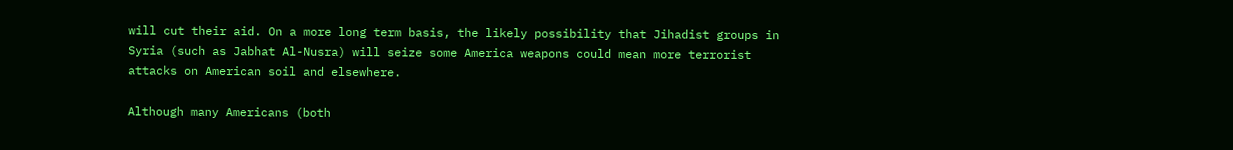will cut their aid. On a more long term basis, the likely possibility that Jihadist groups in Syria (such as Jabhat Al-Nusra) will seize some America weapons could mean more terrorist attacks on American soil and elsewhere.

Although many Americans (both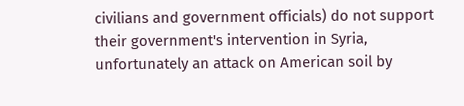civilians and government officials) do not support their government's intervention in Syria, unfortunately an attack on American soil by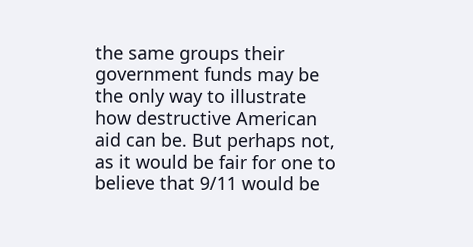the same groups their government funds may be the only way to illustrate how destructive American aid can be. But perhaps not, as it would be fair for one to believe that 9/11 would be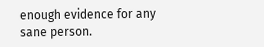enough evidence for any sane person.